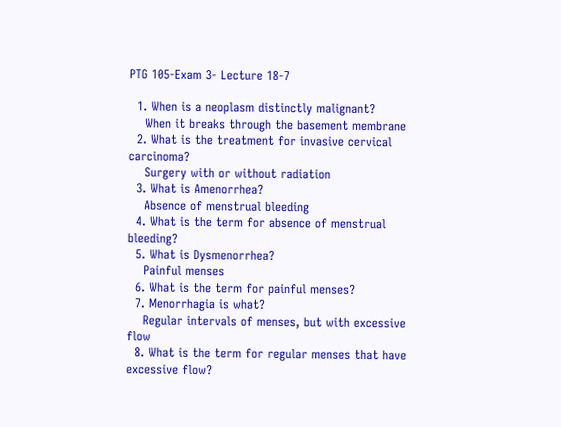PTG 105-Exam 3- Lecture 18-7

  1. When is a neoplasm distinctly malignant?
    When it breaks through the basement membrane
  2. What is the treatment for invasive cervical carcinoma?
    Surgery with or without radiation
  3. What is Amenorrhea?
    Absence of menstrual bleeding
  4. What is the term for absence of menstrual bleeding?
  5. What is Dysmenorrhea?
    Painful menses
  6. What is the term for painful menses?
  7. Menorrhagia is what?
    Regular intervals of menses, but with excessive flow
  8. What is the term for regular menses that have excessive flow?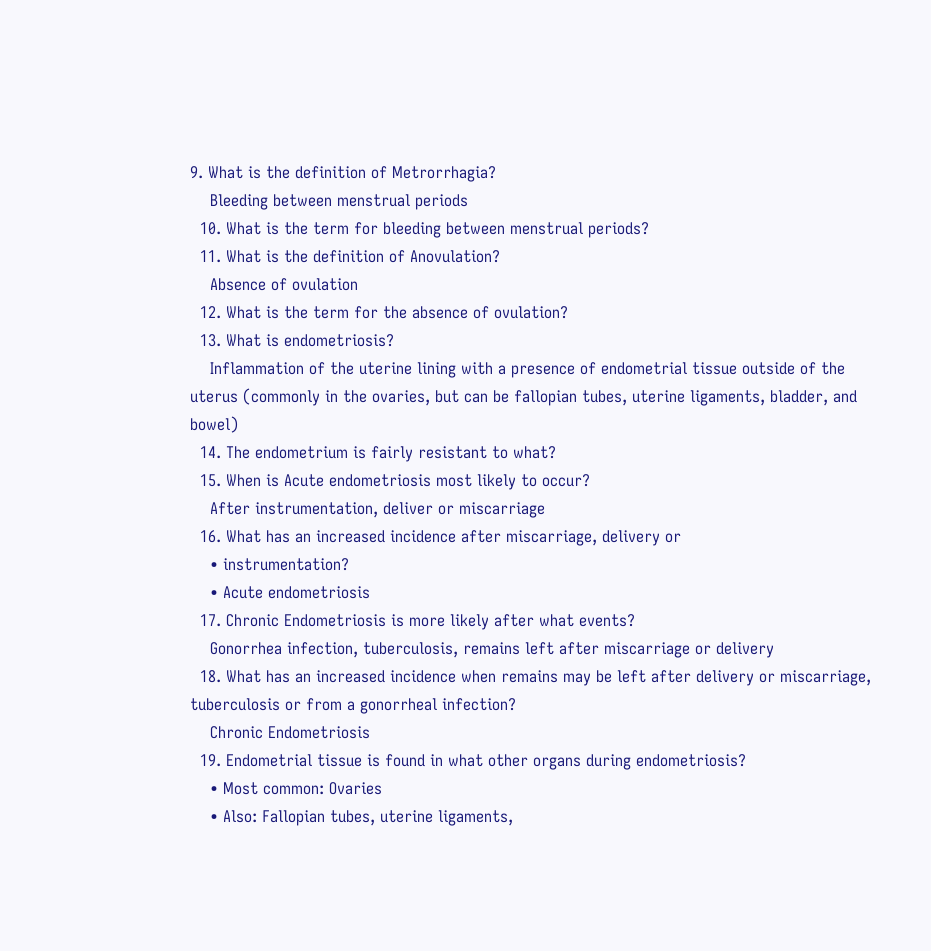9. What is the definition of Metrorrhagia?
    Bleeding between menstrual periods
  10. What is the term for bleeding between menstrual periods?
  11. What is the definition of Anovulation?
    Absence of ovulation
  12. What is the term for the absence of ovulation?
  13. What is endometriosis?
    Inflammation of the uterine lining with a presence of endometrial tissue outside of the uterus (commonly in the ovaries, but can be fallopian tubes, uterine ligaments, bladder, and bowel)
  14. The endometrium is fairly resistant to what?
  15. When is Acute endometriosis most likely to occur?
    After instrumentation, deliver or miscarriage
  16. What has an increased incidence after miscarriage, delivery or
    • instrumentation?
    • Acute endometriosis
  17. Chronic Endometriosis is more likely after what events?
    Gonorrhea infection, tuberculosis, remains left after miscarriage or delivery
  18. What has an increased incidence when remains may be left after delivery or miscarriage, tuberculosis or from a gonorrheal infection?
    Chronic Endometriosis
  19. Endometrial tissue is found in what other organs during endometriosis?
    • Most common: Ovaries
    • Also: Fallopian tubes, uterine ligaments,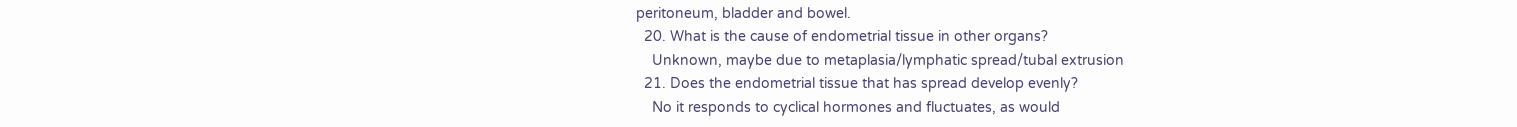peritoneum, bladder and bowel.
  20. What is the cause of endometrial tissue in other organs?
    Unknown, maybe due to metaplasia/lymphatic spread/tubal extrusion
  21. Does the endometrial tissue that has spread develop evenly?
    No it responds to cyclical hormones and fluctuates, as would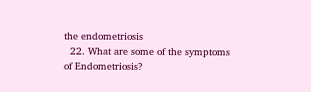the endometriosis
  22. What are some of the symptoms of Endometriosis?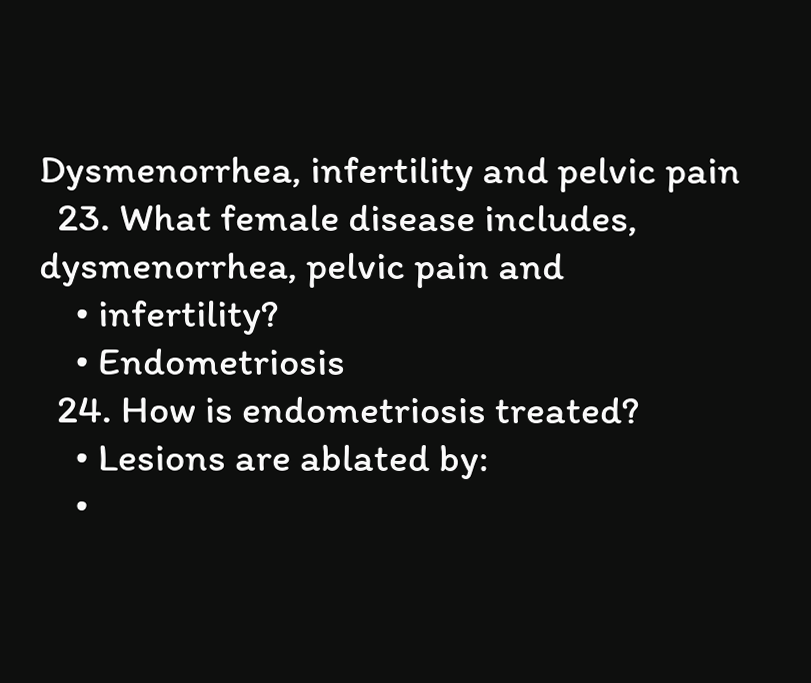Dysmenorrhea, infertility and pelvic pain
  23. What female disease includes, dysmenorrhea, pelvic pain and
    • infertility?
    • Endometriosis
  24. How is endometriosis treated?
    • Lesions are ablated by:
    •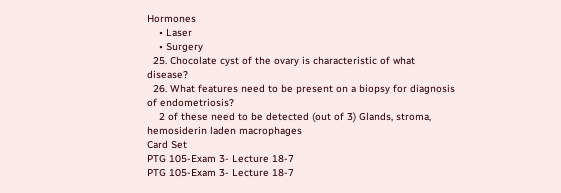Hormones
    • Laser
    • Surgery
  25. Chocolate cyst of the ovary is characteristic of what disease?
  26. What features need to be present on a biopsy for diagnosis of endometriosis?
    2 of these need to be detected (out of 3) Glands, stroma, hemosiderin laden macrophages
Card Set
PTG 105-Exam 3- Lecture 18-7
PTG 105-Exam 3- Lecture 18-7